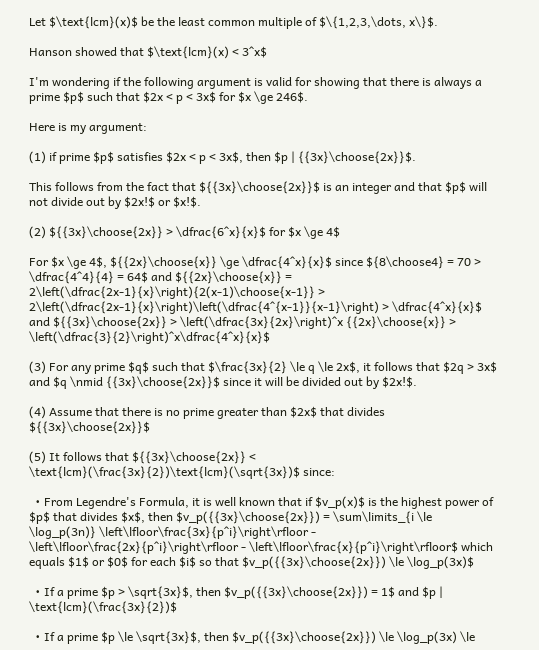Let $\text{lcm}(x)$ be the least common multiple of $\{1,2,3,\dots, x\}$.

Hanson showed that $\text{lcm}(x) < 3^x$

I'm wondering if the following argument is valid for showing that there is always a prime $p$ such that $2x < p < 3x$ for $x \ge 246$.

Here is my argument:

(1) if prime $p$ satisfies $2x < p < 3x$, then $p | {{3x}\choose{2x}}$.

This follows from the fact that ${{3x}\choose{2x}}$ is an integer and that $p$ will not divide out by $2x!$ or $x!$.

(2) ${{3x}\choose{2x}} > \dfrac{6^x}{x}$ for $x \ge 4$

For $x \ge 4$, ${{2x}\choose{x}} \ge \dfrac{4^x}{x}$ since ${8\choose4} = 70 > \dfrac{4^4}{4} = 64$ and ${{2x}\choose{x}} = 2\left(\dfrac{2x-1}{x}\right){2(x-1)\choose{x-1}} > 2\left(\dfrac{2x-1}{x}\right)\left(\dfrac{4^{x-1}}{x-1}\right) > \dfrac{4^x}{x}$ and ${{3x}\choose{2x}} > \left(\dfrac{3x}{2x}\right)^x {{2x}\choose{x}} > \left(\dfrac{3}{2}\right)^x\dfrac{4^x}{x}$

(3) For any prime $q$ such that $\frac{3x}{2} \le q \le 2x$, it follows that $2q > 3x$ and $q \nmid {{3x}\choose{2x}}$ since it will be divided out by $2x!$.

(4) Assume that there is no prime greater than $2x$ that divides ${{3x}\choose{2x}}$

(5) It follows that ${{3x}\choose{2x}} < \text{lcm}(\frac{3x}{2})\text{lcm}(\sqrt{3x})$ since:

  • From Legendre's Formula, it is well known that if $v_p(x)$ is the highest power of $p$ that divides $x$, then $v_p({{3x}\choose{2x}}) = \sum\limits_{i \le \log_p(3n)} \left\lfloor\frac{3x}{p^i}\right\rfloor - \left\lfloor\frac{2x}{p^i}\right\rfloor - \left\lfloor\frac{x}{p^i}\right\rfloor$ which equals $1$ or $0$ for each $i$ so that $v_p({{3x}\choose{2x}}) \le \log_p(3x)$

  • If a prime $p > \sqrt{3x}$, then $v_p({{3x}\choose{2x}}) = 1$ and $p | \text{lcm}(\frac{3x}{2})$

  • If a prime $p \le \sqrt{3x}$, then $v_p({{3x}\choose{2x}}) \le \log_p(3x) \le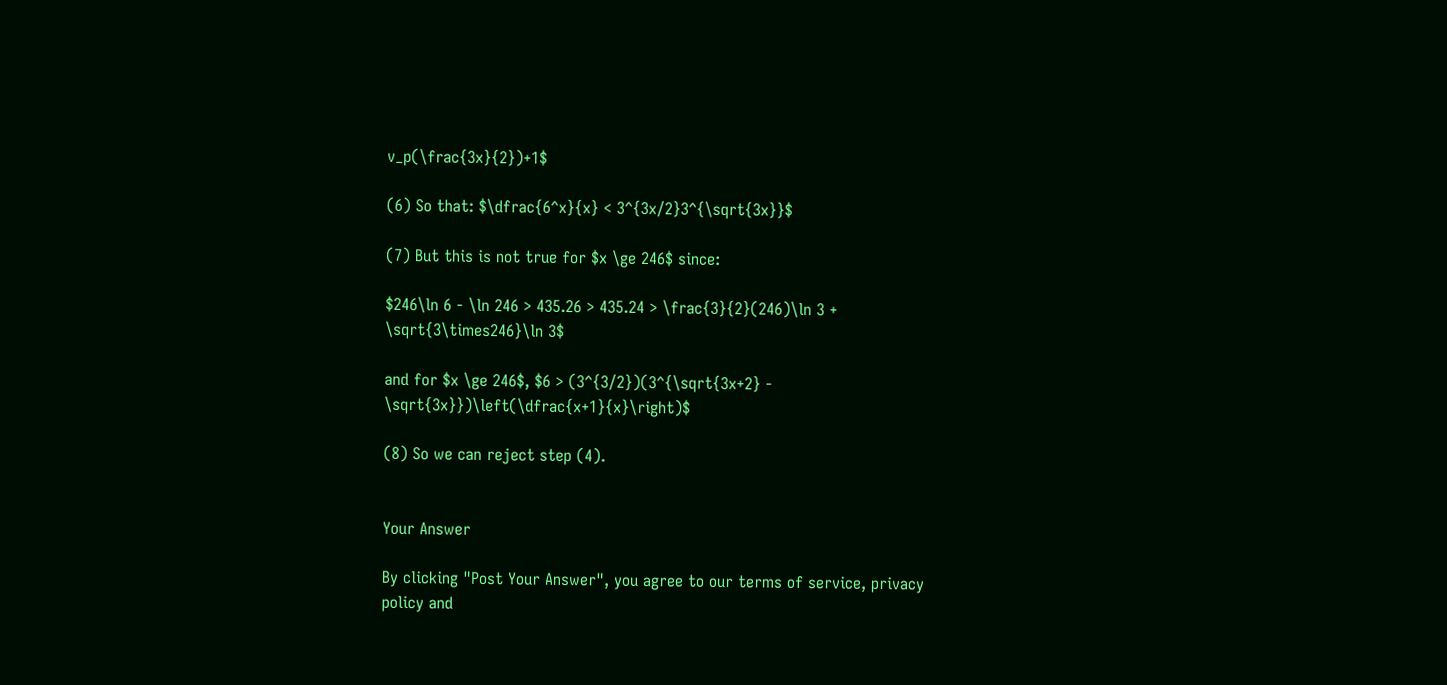v_p(\frac{3x}{2})+1$

(6) So that: $\dfrac{6^x}{x} < 3^{3x/2}3^{\sqrt{3x}}$

(7) But this is not true for $x \ge 246$ since:

$246\ln 6 - \ln 246 > 435.26 > 435.24 > \frac{3}{2}(246)\ln 3 + \sqrt{3\times246}\ln 3$

and for $x \ge 246$, $6 > (3^{3/2})(3^{\sqrt{3x+2} - \sqrt{3x}})\left(\dfrac{x+1}{x}\right)$

(8) So we can reject step (4).


Your Answer

By clicking "Post Your Answer", you agree to our terms of service, privacy policy and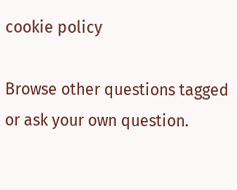cookie policy

Browse other questions tagged or ask your own question.